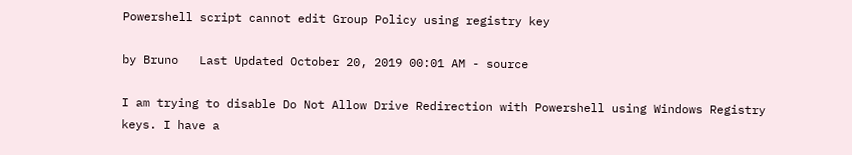Powershell script cannot edit Group Policy using registry key

by Bruno   Last Updated October 20, 2019 00:01 AM - source

I am trying to disable Do Not Allow Drive Redirection with Powershell using Windows Registry keys. I have a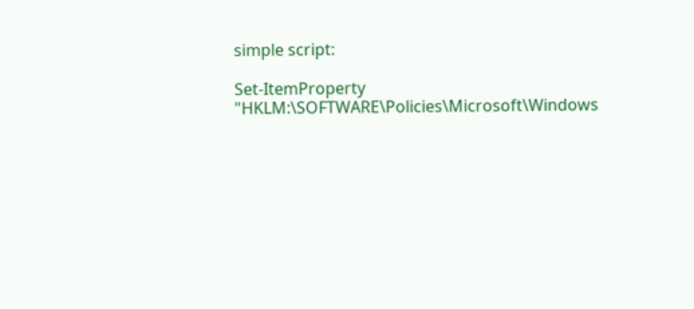simple script:

Set-ItemProperty "HKLM:\SOFTWARE\Policies\Microsoft\Windows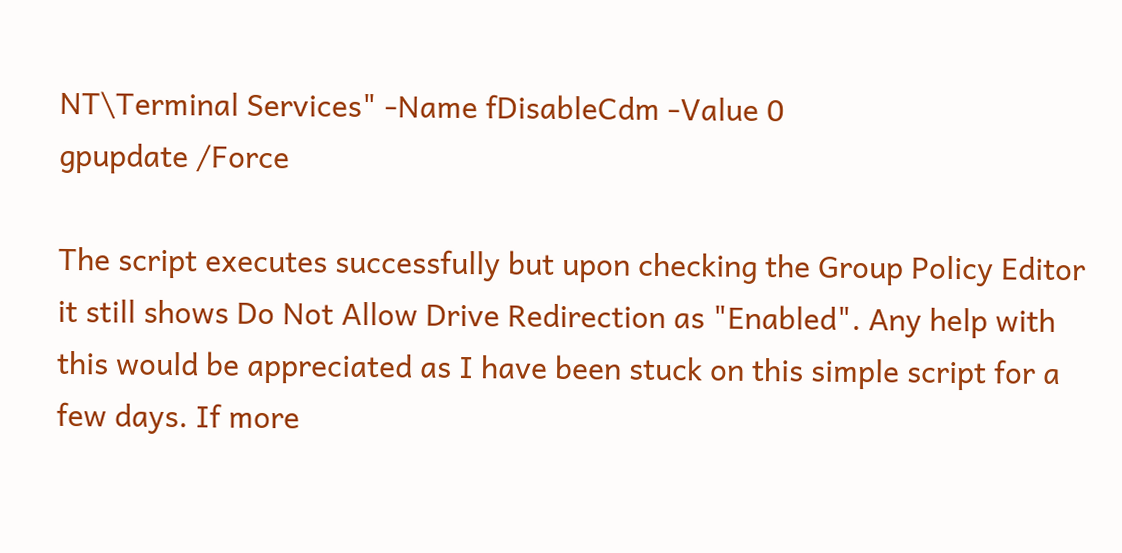NT\Terminal Services" -Name fDisableCdm -Value 0
gpupdate /Force

The script executes successfully but upon checking the Group Policy Editor it still shows Do Not Allow Drive Redirection as "Enabled". Any help with this would be appreciated as I have been stuck on this simple script for a few days. If more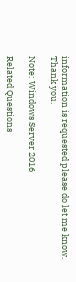information is requested please do let me know. Thank you.

Note: Windows Server 2016

Related Questions